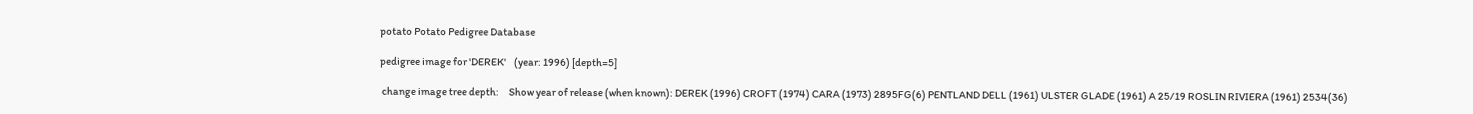potato Potato Pedigree Database

pedigree image for 'DEREK'    (year: 1996) [depth=5]

 change image tree depth:     Show year of release (when known): DEREK (1996) CROFT (1974) CARA (1973) 2895FG(6) PENTLAND DELL (1961) ULSTER GLADE (1961) A 25/19 ROSLIN RIVIERA (1961) 2534(36)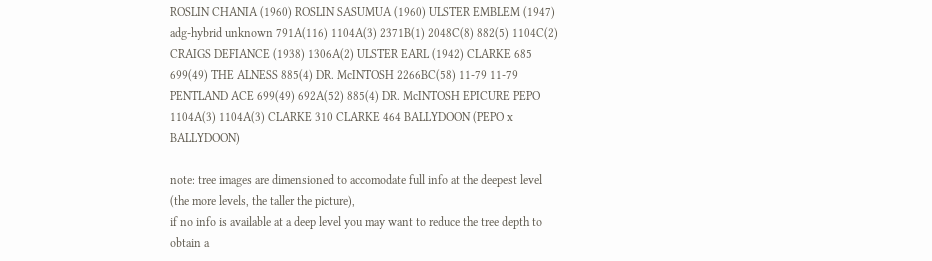ROSLIN CHANIA (1960) ROSLIN SASUMUA (1960) ULSTER EMBLEM (1947) adg-hybrid unknown 791A(116) 1104A(3) 2371B(1) 2048C(8) 882(5) 1104C(2) CRAIGS DEFIANCE (1938) 1306A(2) ULSTER EARL (1942) CLARKE 685 699(49) THE ALNESS 885(4) DR. McINTOSH 2266BC(58) 11-79 11-79 PENTLAND ACE 699(49) 692A(52) 885(4) DR. McINTOSH EPICURE PEPO 1104A(3) 1104A(3) CLARKE 310 CLARKE 464 BALLYDOON (PEPO x BALLYDOON)

note: tree images are dimensioned to accomodate full info at the deepest level (the more levels, the taller the picture),
if no info is available at a deep level you may want to reduce the tree depth to obtain a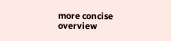more concise overview